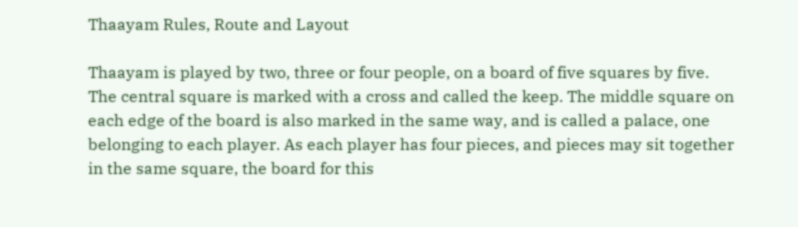Thaayam Rules, Route and Layout

Thaayam is played by two, three or four people, on a board of five squares by five. The central square is marked with a cross and called the keep. The middle square on each edge of the board is also marked in the same way, and is called a palace, one belonging to each player. As each player has four pieces, and pieces may sit together in the same square, the board for this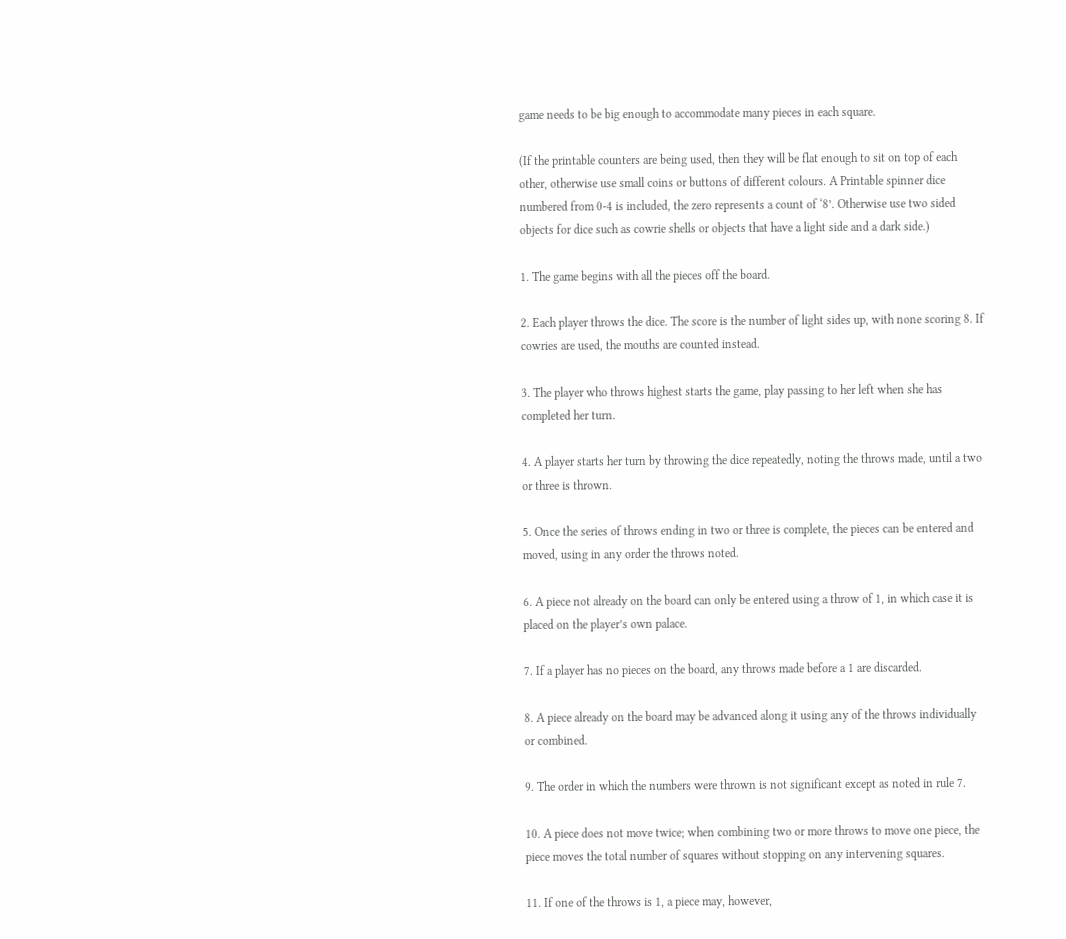game needs to be big enough to accommodate many pieces in each square.

(If the printable counters are being used, then they will be flat enough to sit on top of each other, otherwise use small coins or buttons of different colours. A Printable spinner dice numbered from 0-4 is included, the zero represents a count of ‘8’. Otherwise use two sided objects for dice such as cowrie shells or objects that have a light side and a dark side.)

1. The game begins with all the pieces off the board.

2. Each player throws the dice. The score is the number of light sides up, with none scoring 8. If cowries are used, the mouths are counted instead.

3. The player who throws highest starts the game, play passing to her left when she has completed her turn.

4. A player starts her turn by throwing the dice repeatedly, noting the throws made, until a two or three is thrown.

5. Once the series of throws ending in two or three is complete, the pieces can be entered and moved, using in any order the throws noted.

6. A piece not already on the board can only be entered using a throw of 1, in which case it is placed on the player’s own palace.

7. If a player has no pieces on the board, any throws made before a 1 are discarded.

8. A piece already on the board may be advanced along it using any of the throws individually or combined.

9. The order in which the numbers were thrown is not significant except as noted in rule 7.

10. A piece does not move twice; when combining two or more throws to move one piece, the piece moves the total number of squares without stopping on any intervening squares.

11. If one of the throws is 1, a piece may, however,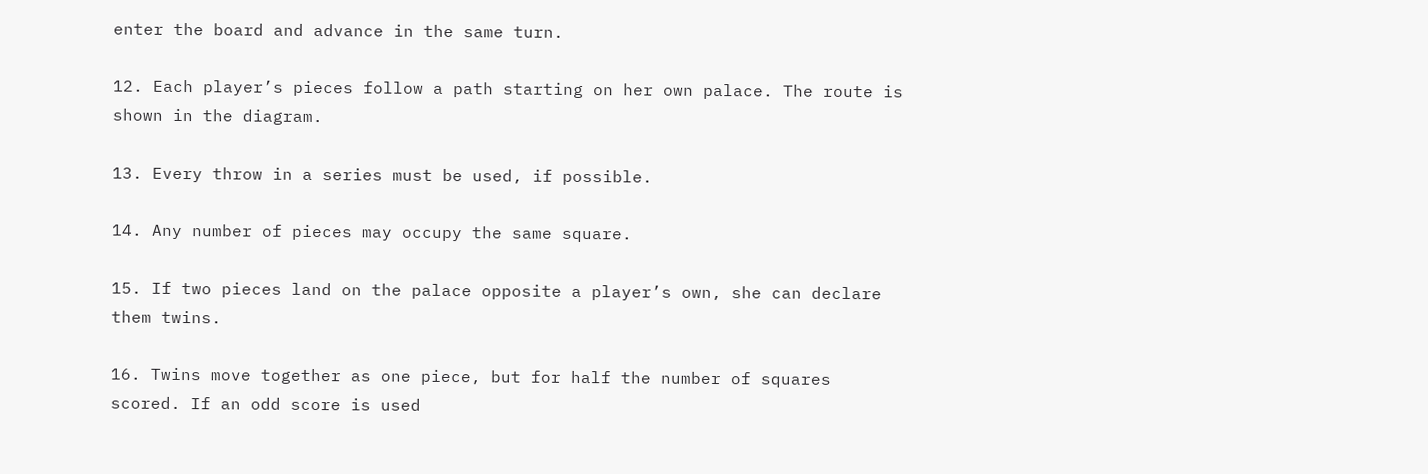enter the board and advance in the same turn.

12. Each player’s pieces follow a path starting on her own palace. The route is shown in the diagram.

13. Every throw in a series must be used, if possible.

14. Any number of pieces may occupy the same square.

15. If two pieces land on the palace opposite a player’s own, she can declare them twins.

16. Twins move together as one piece, but for half the number of squares scored. If an odd score is used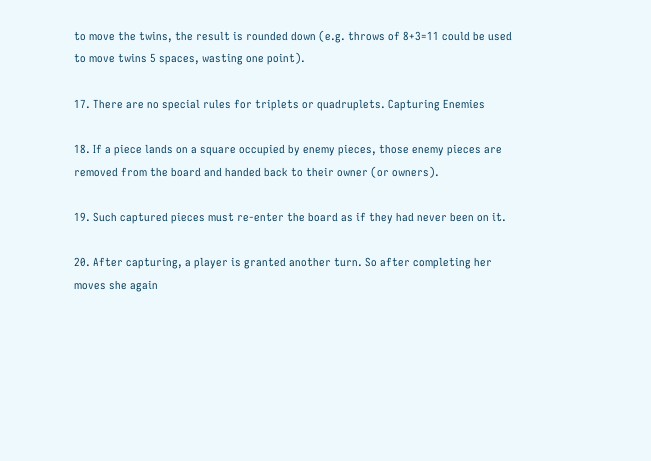to move the twins, the result is rounded down (e.g. throws of 8+3=11 could be used to move twins 5 spaces, wasting one point).

17. There are no special rules for triplets or quadruplets. Capturing Enemies

18. If a piece lands on a square occupied by enemy pieces, those enemy pieces are removed from the board and handed back to their owner (or owners).

19. Such captured pieces must re-enter the board as if they had never been on it.

20. After capturing, a player is granted another turn. So after completing her moves she again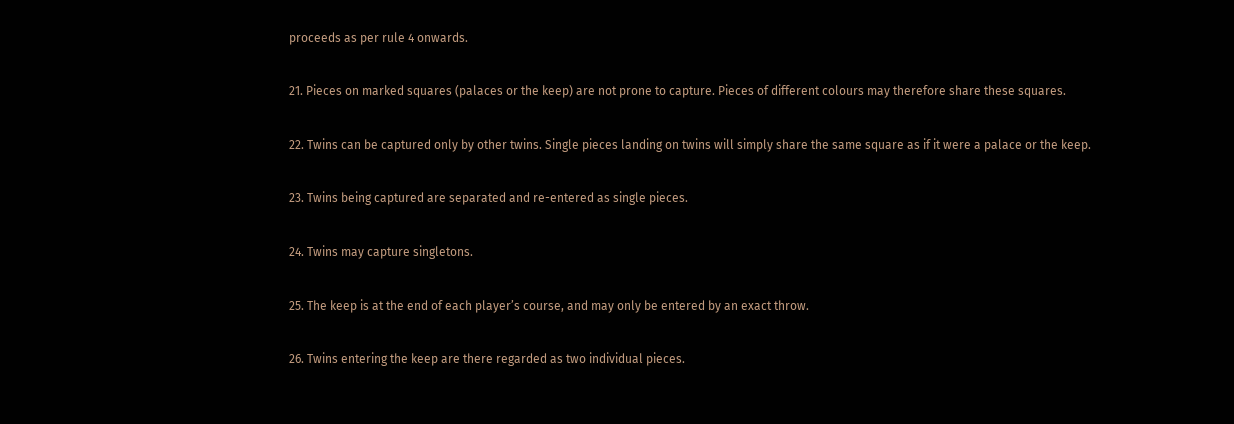proceeds as per rule 4 onwards.

21. Pieces on marked squares (palaces or the keep) are not prone to capture. Pieces of different colours may therefore share these squares.

22. Twins can be captured only by other twins. Single pieces landing on twins will simply share the same square as if it were a palace or the keep.

23. Twins being captured are separated and re-entered as single pieces.

24. Twins may capture singletons.

25. The keep is at the end of each player’s course, and may only be entered by an exact throw.

26. Twins entering the keep are there regarded as two individual pieces.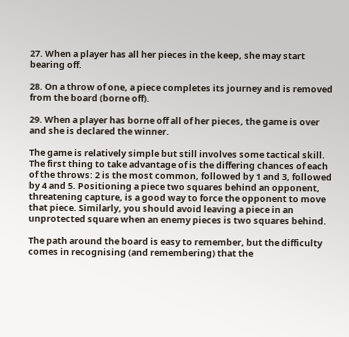27. When a player has all her pieces in the keep, she may start bearing off.

28. On a throw of one, a piece completes its journey and is removed from the board (borne off).

29. When a player has borne off all of her pieces, the game is over and she is declared the winner.

The game is relatively simple but still involves some tactical skill. The first thing to take advantage of is the differing chances of each of the throws: 2 is the most common, followed by 1 and 3, followed by 4 and 5. Positioning a piece two squares behind an opponent, threatening capture, is a good way to force the opponent to move that piece. Similarly, you should avoid leaving a piece in an unprotected square when an enemy pieces is two squares behind.

The path around the board is easy to remember, but the difficulty comes in recognising (and remembering) that the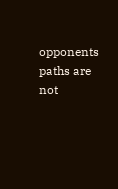opponents paths are not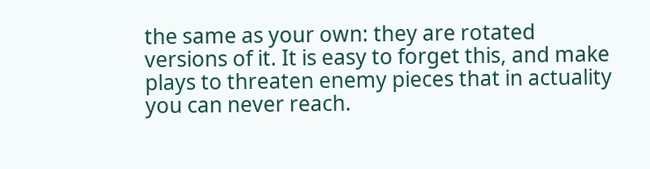the same as your own: they are rotated versions of it. It is easy to forget this, and make plays to threaten enemy pieces that in actuality you can never reach.